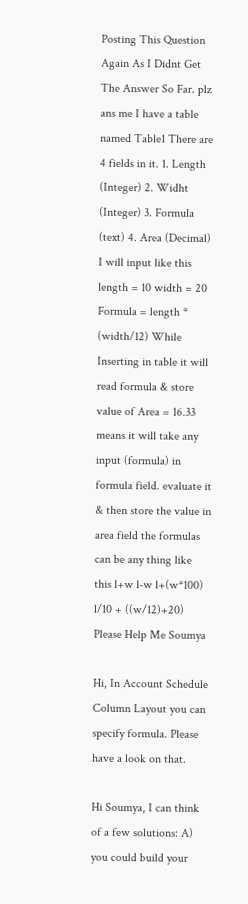Posting This Question Again As I Didnt Get The Answer So Far. plz ans me I have a table named Table1 There are 4 fields in it. 1. Length (Integer) 2. Widht (Integer) 3. Formula (text) 4. Area (Decimal) I will input like this length = 10 width = 20 Formula = length * (width/12) While Inserting in table it will read formula & store value of Area = 16.33 means it will take any input (formula) in formula field. evaluate it & then store the value in area field the formulas can be any thing like this l+w l-w l+(w*100) l/10 + ((w/12)+20) Please Help Me Soumya

Hi, In Account Schedule Column Layout you can specify formula. Please have a look on that.

Hi Soumya, I can think of a few solutions: A) you could build your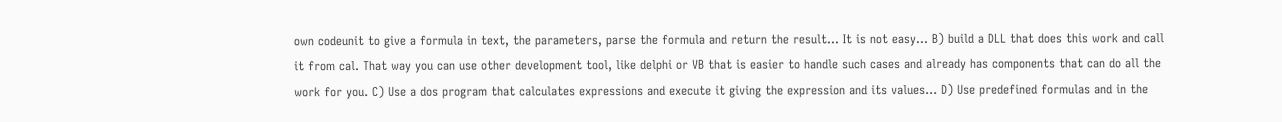own codeunit to give a formula in text, the parameters, parse the formula and return the result… It is not easy… B) build a DLL that does this work and call it from cal. That way you can use other development tool, like delphi or VB that is easier to handle such cases and already has components that can do all the work for you. C) Use a dos program that calculates expressions and execute it giving the expression and its values… D) Use predefined formulas and in the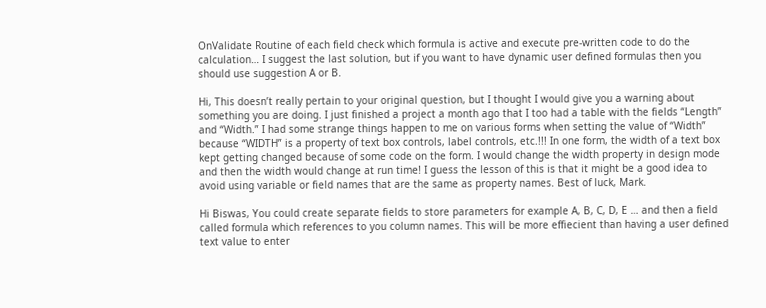OnValidate Routine of each field check which formula is active and execute pre-written code to do the calculation… I suggest the last solution, but if you want to have dynamic user defined formulas then you should use suggestion A or B.

Hi, This doesn’t really pertain to your original question, but I thought I would give you a warning about something you are doing. I just finished a project a month ago that I too had a table with the fields “Length” and “Width.” I had some strange things happen to me on various forms when setting the value of “Width” because “WIDTH” is a property of text box controls, label controls, etc.!!! In one form, the width of a text box kept getting changed because of some code on the form. I would change the width property in design mode and then the width would change at run time! I guess the lesson of this is that it might be a good idea to avoid using variable or field names that are the same as property names. Best of luck, Mark.

Hi Biswas, You could create separate fields to store parameters for example A, B, C, D, E … and then a field called formula which references to you column names. This will be more effiecient than having a user defined text value to enter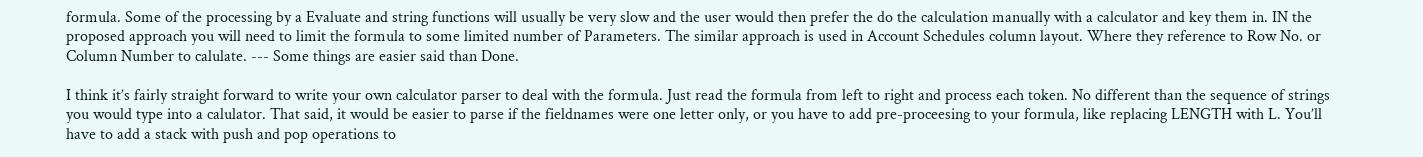formula. Some of the processing by a Evaluate and string functions will usually be very slow and the user would then prefer the do the calculation manually with a calculator and key them in. IN the proposed approach you will need to limit the formula to some limited number of Parameters. The similar approach is used in Account Schedules column layout. Where they reference to Row No. or Column Number to calulate. --- Some things are easier said than Done.

I think it’s fairly straight forward to write your own calculator parser to deal with the formula. Just read the formula from left to right and process each token. No different than the sequence of strings you would type into a calulator. That said, it would be easier to parse if the fieldnames were one letter only, or you have to add pre-proceesing to your formula, like replacing LENGTH with L. You’ll have to add a stack with push and pop operations to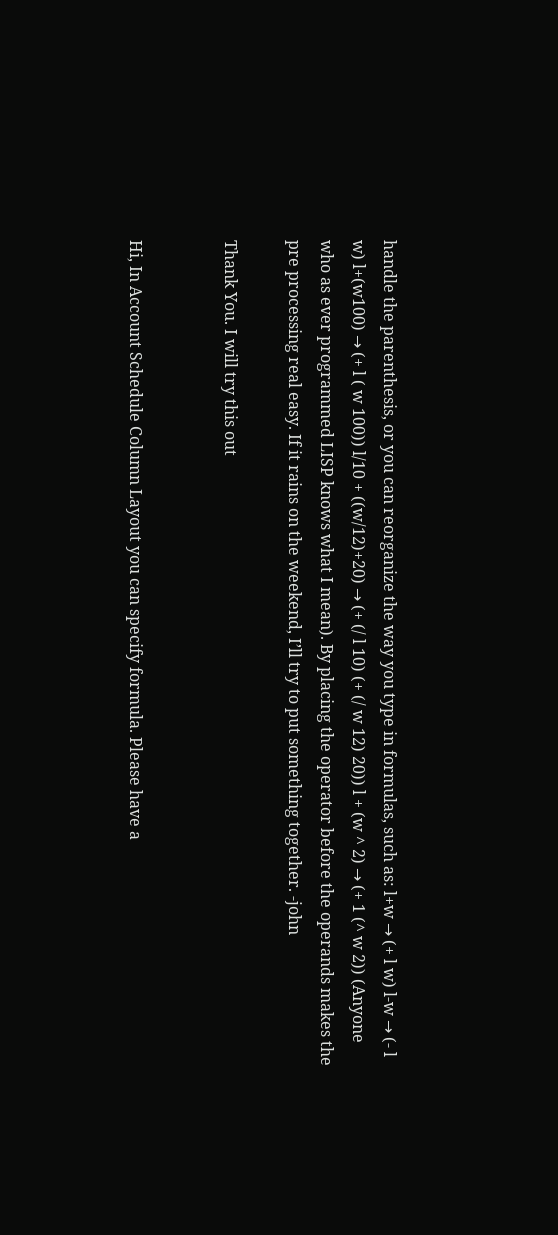handle the parenthesis, or you can reorganize the way you type in formulas, such as: l+w → (+ l w) l-w → (- l w) l+(w100) → (+ l ( w 100)) l/10 + ((w/12)+20) → (+ (/ l 10) (+ (/ w 12) 20)) l + (w ^ 2) → (+ 1 (^ w 2)) (Anyone who as ever programmed LISP knows what I mean). By placing the operator before the operands makes the pre processing real easy. If it rains on the weekend, I’ll try to put something together. -john

Thank You. I will try this out


Hi, In Account Schedule Column Layout you can specify formula. Please have a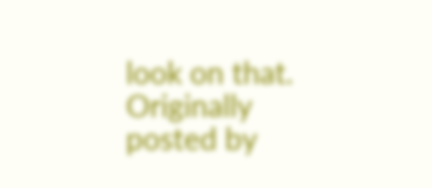look on that.
Originally posted by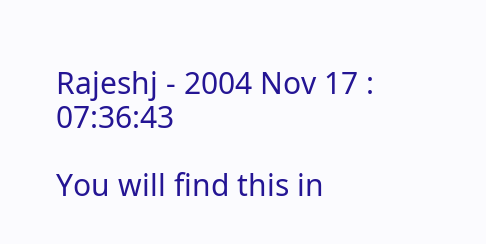Rajeshj - 2004 Nov 17 : 07:36:43

You will find this in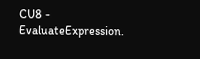CU8 - EvaluateExpression.